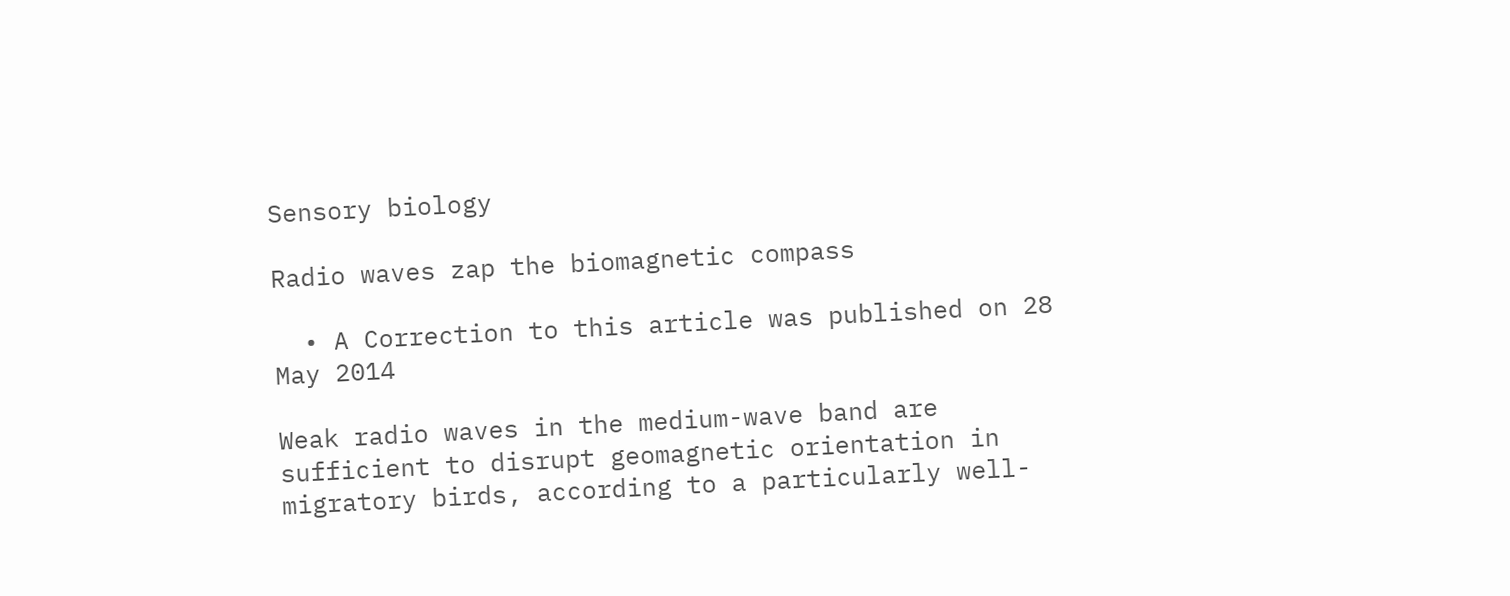Sensory biology

Radio waves zap the biomagnetic compass

  • A Correction to this article was published on 28 May 2014

Weak radio waves in the medium-wave band are sufficient to disrupt geomagnetic orientation in migratory birds, according to a particularly well-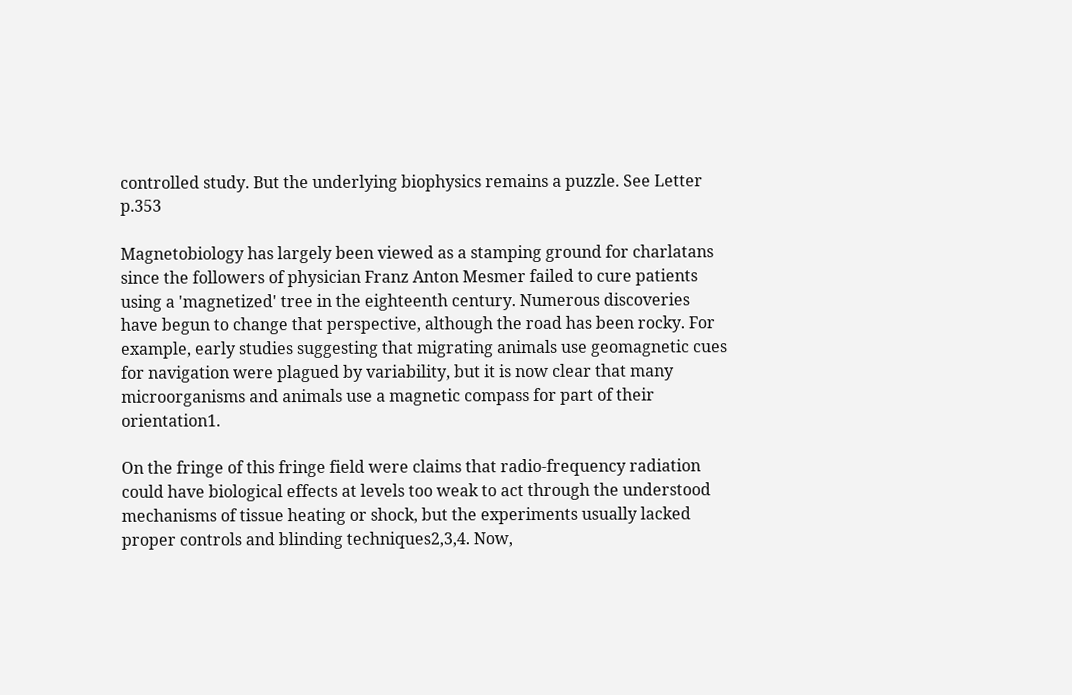controlled study. But the underlying biophysics remains a puzzle. See Letter p.353

Magnetobiology has largely been viewed as a stamping ground for charlatans since the followers of physician Franz Anton Mesmer failed to cure patients using a 'magnetized' tree in the eighteenth century. Numerous discoveries have begun to change that perspective, although the road has been rocky. For example, early studies suggesting that migrating animals use geomagnetic cues for navigation were plagued by variability, but it is now clear that many microorganisms and animals use a magnetic compass for part of their orientation1.

On the fringe of this fringe field were claims that radio-frequency radiation could have biological effects at levels too weak to act through the understood mechanisms of tissue heating or shock, but the experiments usually lacked proper controls and blinding techniques2,3,4. Now,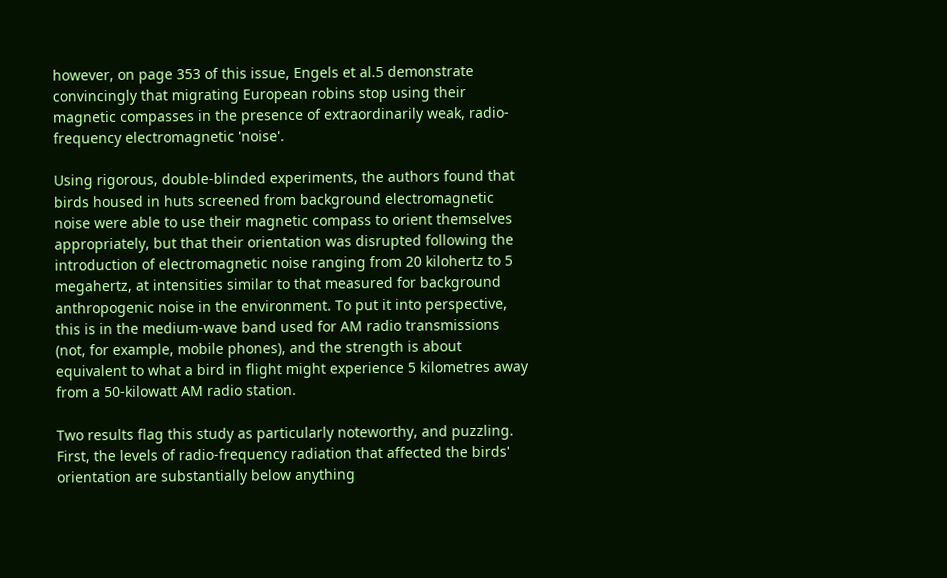however, on page 353 of this issue, Engels et al.5 demonstrate convincingly that migrating European robins stop using their magnetic compasses in the presence of extraordinarily weak, radio-frequency electromagnetic 'noise'.

Using rigorous, double-blinded experiments, the authors found that birds housed in huts screened from background electromagnetic noise were able to use their magnetic compass to orient themselves appropriately, but that their orientation was disrupted following the introduction of electromagnetic noise ranging from 20 kilohertz to 5 megahertz, at intensities similar to that measured for background anthropogenic noise in the environment. To put it into perspective, this is in the medium-wave band used for AM radio transmissions (not, for example, mobile phones), and the strength is about equivalent to what a bird in flight might experience 5 kilometres away from a 50-kilowatt AM radio station.

Two results flag this study as particularly noteworthy, and puzzling. First, the levels of radio-frequency radiation that affected the birds' orientation are substantially below anything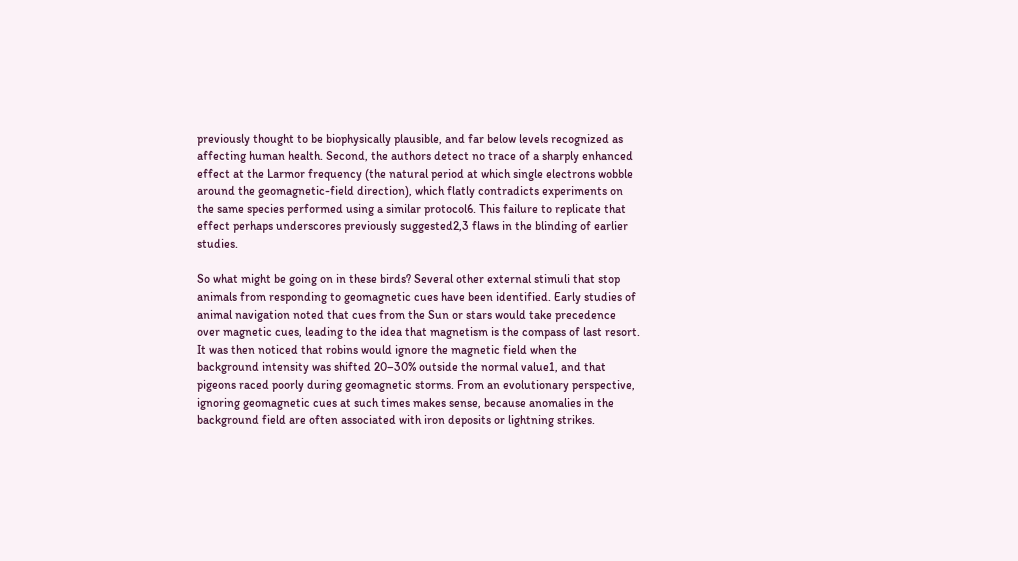previously thought to be biophysically plausible, and far below levels recognized as affecting human health. Second, the authors detect no trace of a sharply enhanced effect at the Larmor frequency (the natural period at which single electrons wobble around the geomagnetic-field direction), which flatly contradicts experiments on the same species performed using a similar protocol6. This failure to replicate that effect perhaps underscores previously suggested2,3 flaws in the blinding of earlier studies.

So what might be going on in these birds? Several other external stimuli that stop animals from responding to geomagnetic cues have been identified. Early studies of animal navigation noted that cues from the Sun or stars would take precedence over magnetic cues, leading to the idea that magnetism is the compass of last resort. It was then noticed that robins would ignore the magnetic field when the background intensity was shifted 20–30% outside the normal value1, and that pigeons raced poorly during geomagnetic storms. From an evolutionary perspective, ignoring geomagnetic cues at such times makes sense, because anomalies in the background field are often associated with iron deposits or lightning strikes.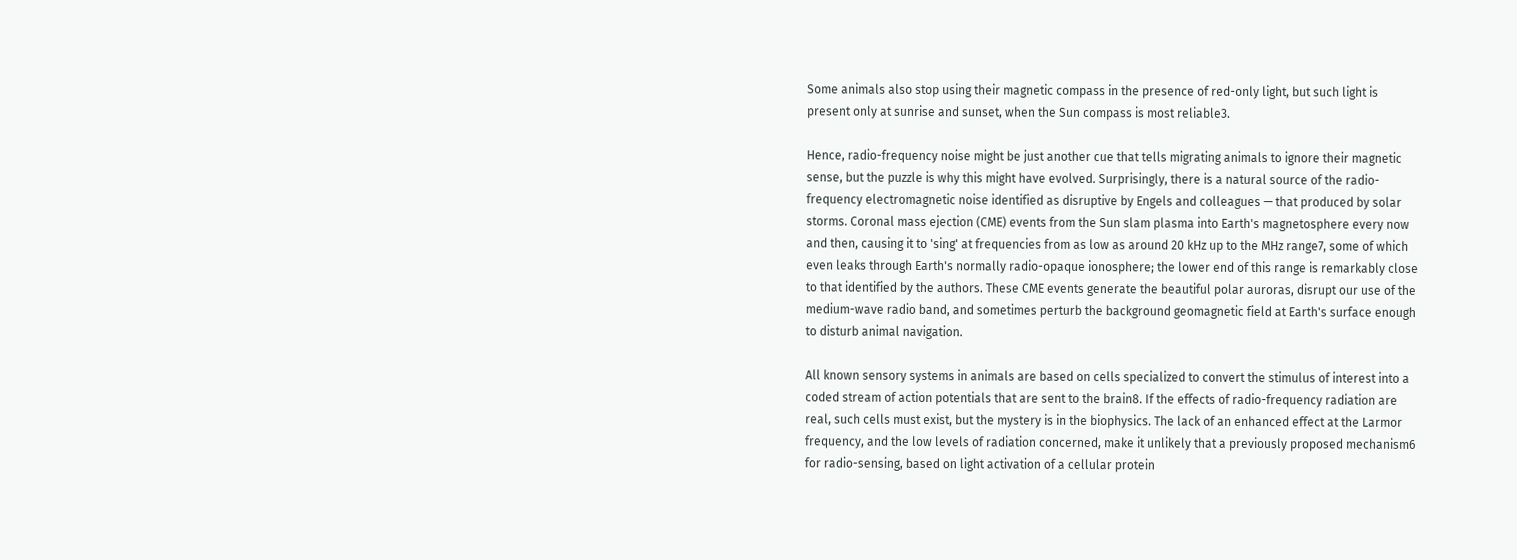Some animals also stop using their magnetic compass in the presence of red-only light, but such light is present only at sunrise and sunset, when the Sun compass is most reliable3.

Hence, radio-frequency noise might be just another cue that tells migrating animals to ignore their magnetic sense, but the puzzle is why this might have evolved. Surprisingly, there is a natural source of the radio-frequency electromagnetic noise identified as disruptive by Engels and colleagues — that produced by solar storms. Coronal mass ejection (CME) events from the Sun slam plasma into Earth's magnetosphere every now and then, causing it to 'sing' at frequencies from as low as around 20 kHz up to the MHz range7, some of which even leaks through Earth's normally radio-opaque ionosphere; the lower end of this range is remarkably close to that identified by the authors. These CME events generate the beautiful polar auroras, disrupt our use of the medium-wave radio band, and sometimes perturb the background geomagnetic field at Earth's surface enough to disturb animal navigation.

All known sensory systems in animals are based on cells specialized to convert the stimulus of interest into a coded stream of action potentials that are sent to the brain8. If the effects of radio-frequency radiation are real, such cells must exist, but the mystery is in the biophysics. The lack of an enhanced effect at the Larmor frequency, and the low levels of radiation concerned, make it unlikely that a previously proposed mechanism6 for radio-sensing, based on light activation of a cellular protein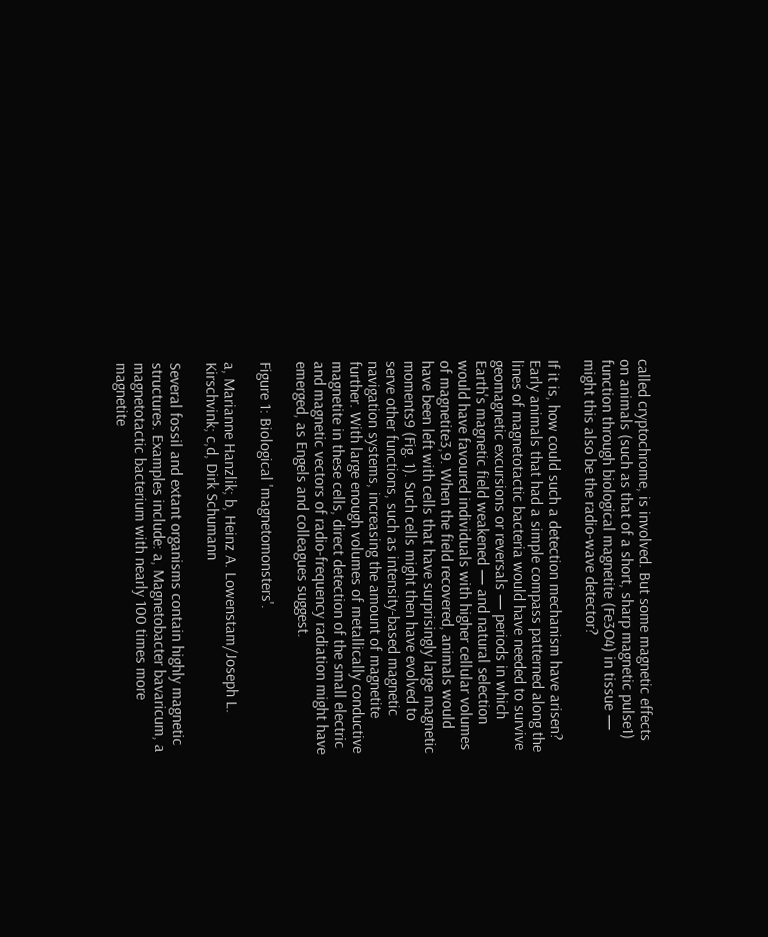called cryptochrome, is involved. But some magnetic effects on animals (such as that of a short, sharp magnetic pulse1) function through biological magnetite (Fe3O4) in tissue — might this also be the radio-wave detector?

If it is, how could such a detection mechanism have arisen? Early animals that had a simple compass patterned along the lines of magnetotactic bacteria would have needed to survive geomagnetic excursions or reversals — periods in which Earth's magnetic field weakened — and natural selection would have favoured individuals with higher cellular volumes of magnetite3,9. When the field recovered, animals would have been left with cells that have surprisingly large magnetic moments9 (Fig. 1). Such cells might then have evolved to serve other functions, such as intensity-based magnetic navigation systems, increasing the amount of magnetite further. With large enough volumes of metallically conductive magnetite in these cells, direct detection of the small electric and magnetic vectors of radio-frequency radiation might have emerged, as Engels and colleagues suggest.

Figure 1: Biological 'magnetomonsters'.

a, Marianne Hanzlik; b, Heinz A. Lowenstam/Joseph L. Kirschvink; c,d, Dirk Schumann

Several fossil and extant organisms contain highly magnetic structures. Examples include: a, Magnetobacter bavaricum, a magnetotactic bacterium with nearly 100 times more magnetite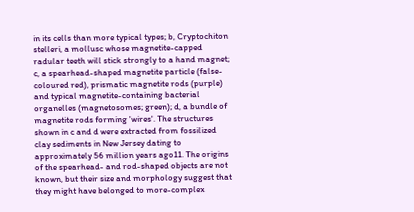in its cells than more typical types; b, Cryptochiton stelleri, a mollusc whose magnetite-capped radular teeth will stick strongly to a hand magnet; c, a spearhead-shaped magnetite particle (false-coloured red), prismatic magnetite rods (purple) and typical magnetite-containing bacterial organelles (magnetosomes; green); d, a bundle of magnetite rods forming 'wires'. The structures shown in c and d were extracted from fossilized clay sediments in New Jersey dating to approximately 56 million years ago11. The origins of the spearhead- and rod-shaped objects are not known, but their size and morphology suggest that they might have belonged to more-complex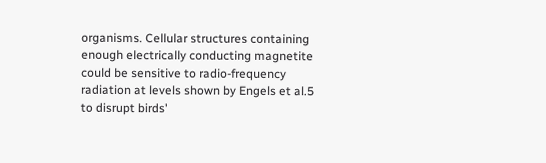organisms. Cellular structures containing enough electrically conducting magnetite could be sensitive to radio-frequency radiation at levels shown by Engels et al.5 to disrupt birds'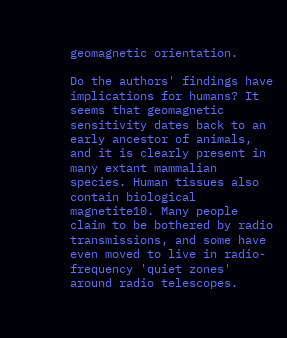geomagnetic orientation.

Do the authors' findings have implications for humans? It seems that geomagnetic sensitivity dates back to an early ancestor of animals, and it is clearly present in many extant mammalian species. Human tissues also contain biological magnetite10. Many people claim to be bothered by radio transmissions, and some have even moved to live in radio-frequency 'quiet zones' around radio telescopes.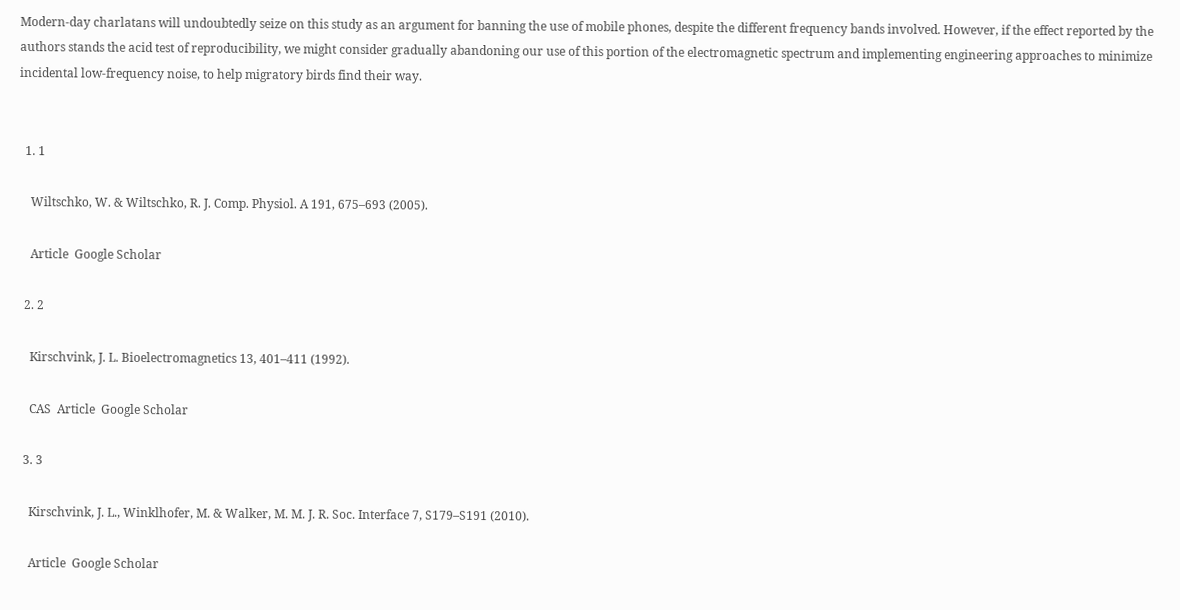Modern-day charlatans will undoubtedly seize on this study as an argument for banning the use of mobile phones, despite the different frequency bands involved. However, if the effect reported by the authors stands the acid test of reproducibility, we might consider gradually abandoning our use of this portion of the electromagnetic spectrum and implementing engineering approaches to minimize incidental low-frequency noise, to help migratory birds find their way.


  1. 1

    Wiltschko, W. & Wiltschko, R. J. Comp. Physiol. A 191, 675–693 (2005).

    Article  Google Scholar

  2. 2

    Kirschvink, J. L. Bioelectromagnetics 13, 401–411 (1992).

    CAS  Article  Google Scholar

  3. 3

    Kirschvink, J. L., Winklhofer, M. & Walker, M. M. J. R. Soc. Interface 7, S179–S191 (2010).

    Article  Google Scholar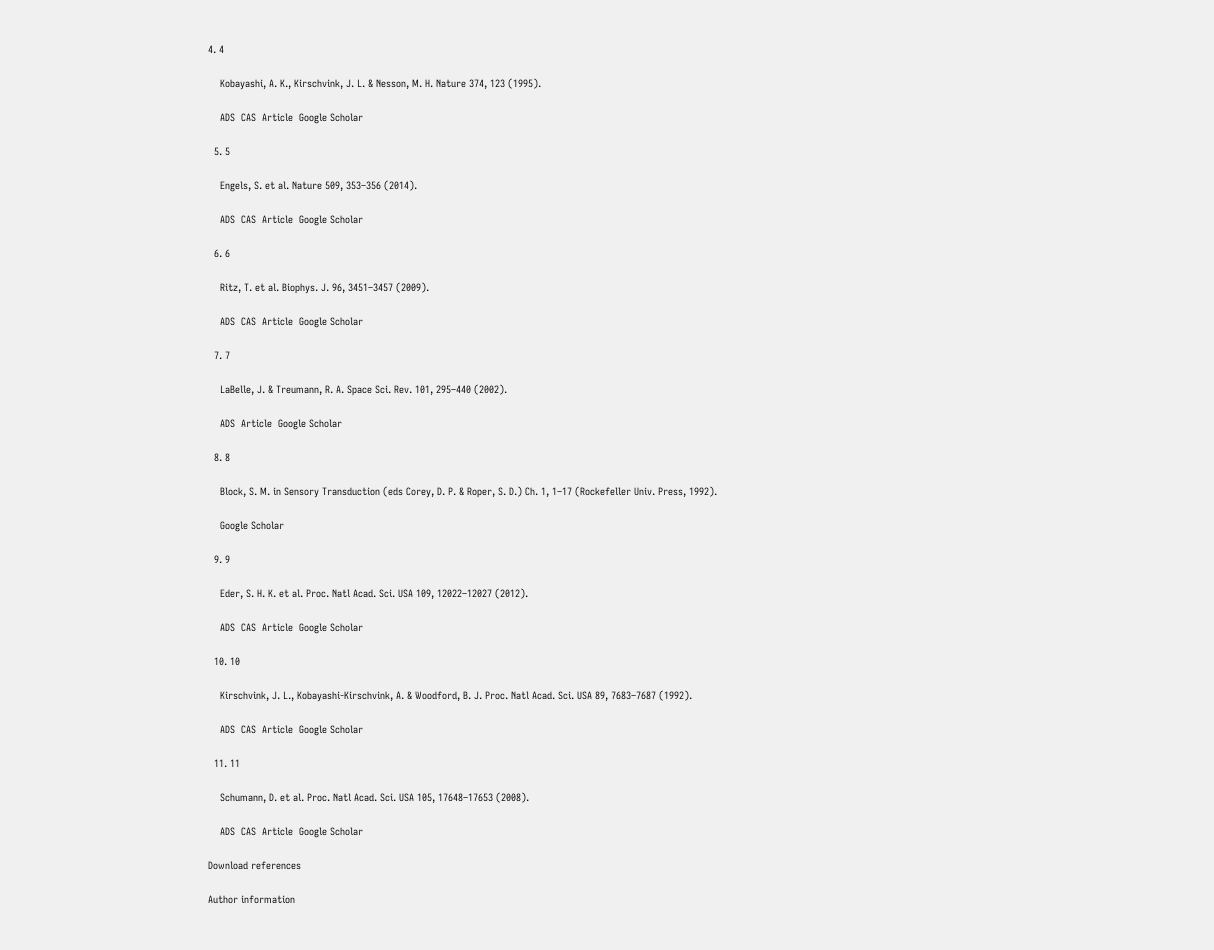4. 4

    Kobayashi, A. K., Kirschvink, J. L. & Nesson, M. H. Nature 374, 123 (1995).

    ADS  CAS  Article  Google Scholar

  5. 5

    Engels, S. et al. Nature 509, 353–356 (2014).

    ADS  CAS  Article  Google Scholar

  6. 6

    Ritz, T. et al. Biophys. J. 96, 3451–3457 (2009).

    ADS  CAS  Article  Google Scholar

  7. 7

    LaBelle, J. & Treumann, R. A. Space Sci. Rev. 101, 295–440 (2002).

    ADS  Article  Google Scholar

  8. 8

    Block, S. M. in Sensory Transduction (eds Corey, D. P. & Roper, S. D.) Ch. 1, 1–17 (Rockefeller Univ. Press, 1992).

    Google Scholar

  9. 9

    Eder, S. H. K. et al. Proc. Natl Acad. Sci. USA 109, 12022–12027 (2012).

    ADS  CAS  Article  Google Scholar

  10. 10

    Kirschvink, J. L., Kobayashi-Kirschvink, A. & Woodford, B. J. Proc. Natl Acad. Sci. USA 89, 7683–7687 (1992).

    ADS  CAS  Article  Google Scholar

  11. 11

    Schumann, D. et al. Proc. Natl Acad. Sci. USA 105, 17648–17653 (2008).

    ADS  CAS  Article  Google Scholar

Download references

Author information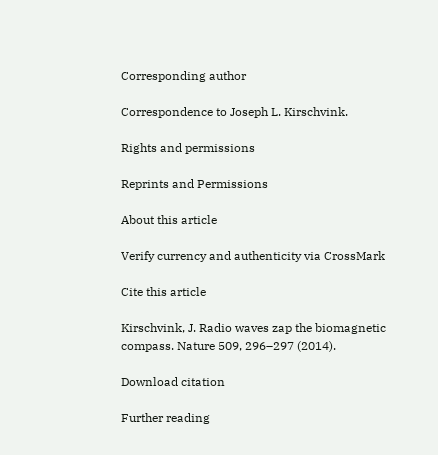Corresponding author

Correspondence to Joseph L. Kirschvink.

Rights and permissions

Reprints and Permissions

About this article

Verify currency and authenticity via CrossMark

Cite this article

Kirschvink, J. Radio waves zap the biomagnetic compass. Nature 509, 296–297 (2014).

Download citation

Further reading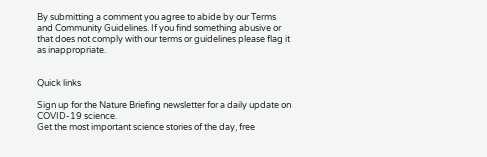By submitting a comment you agree to abide by our Terms and Community Guidelines. If you find something abusive or that does not comply with our terms or guidelines please flag it as inappropriate.


Quick links

Sign up for the Nature Briefing newsletter for a daily update on COVID-19 science.
Get the most important science stories of the day, free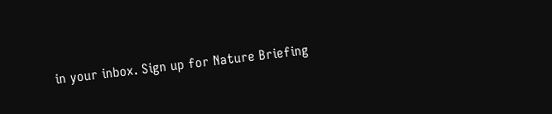in your inbox. Sign up for Nature Briefing